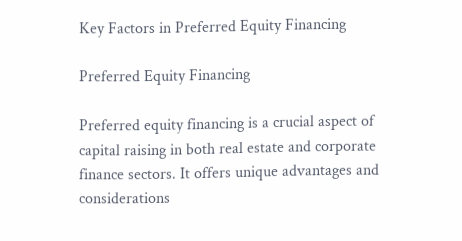Key Factors in Preferred Equity Financing

Preferred Equity Financing

Preferred equity financing is a crucial aspect of capital raising in both real estate and corporate finance sectors. It offers unique advantages and considerations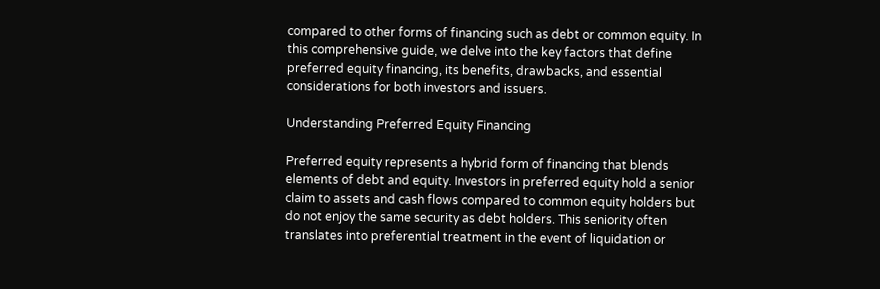compared to other forms of financing such as debt or common equity. In this comprehensive guide, we delve into the key factors that define preferred equity financing, its benefits, drawbacks, and essential considerations for both investors and issuers.

Understanding Preferred Equity Financing

Preferred equity represents a hybrid form of financing that blends elements of debt and equity. Investors in preferred equity hold a senior claim to assets and cash flows compared to common equity holders but do not enjoy the same security as debt holders. This seniority often translates into preferential treatment in the event of liquidation or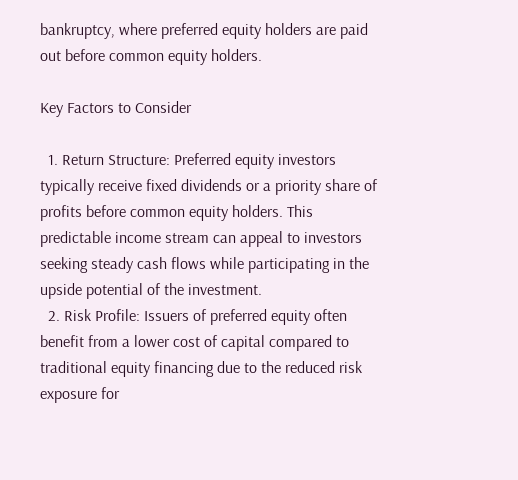bankruptcy, where preferred equity holders are paid out before common equity holders.

Key Factors to Consider

  1. Return Structure: Preferred equity investors typically receive fixed dividends or a priority share of profits before common equity holders. This predictable income stream can appeal to investors seeking steady cash flows while participating in the upside potential of the investment.
  2. Risk Profile: Issuers of preferred equity often benefit from a lower cost of capital compared to traditional equity financing due to the reduced risk exposure for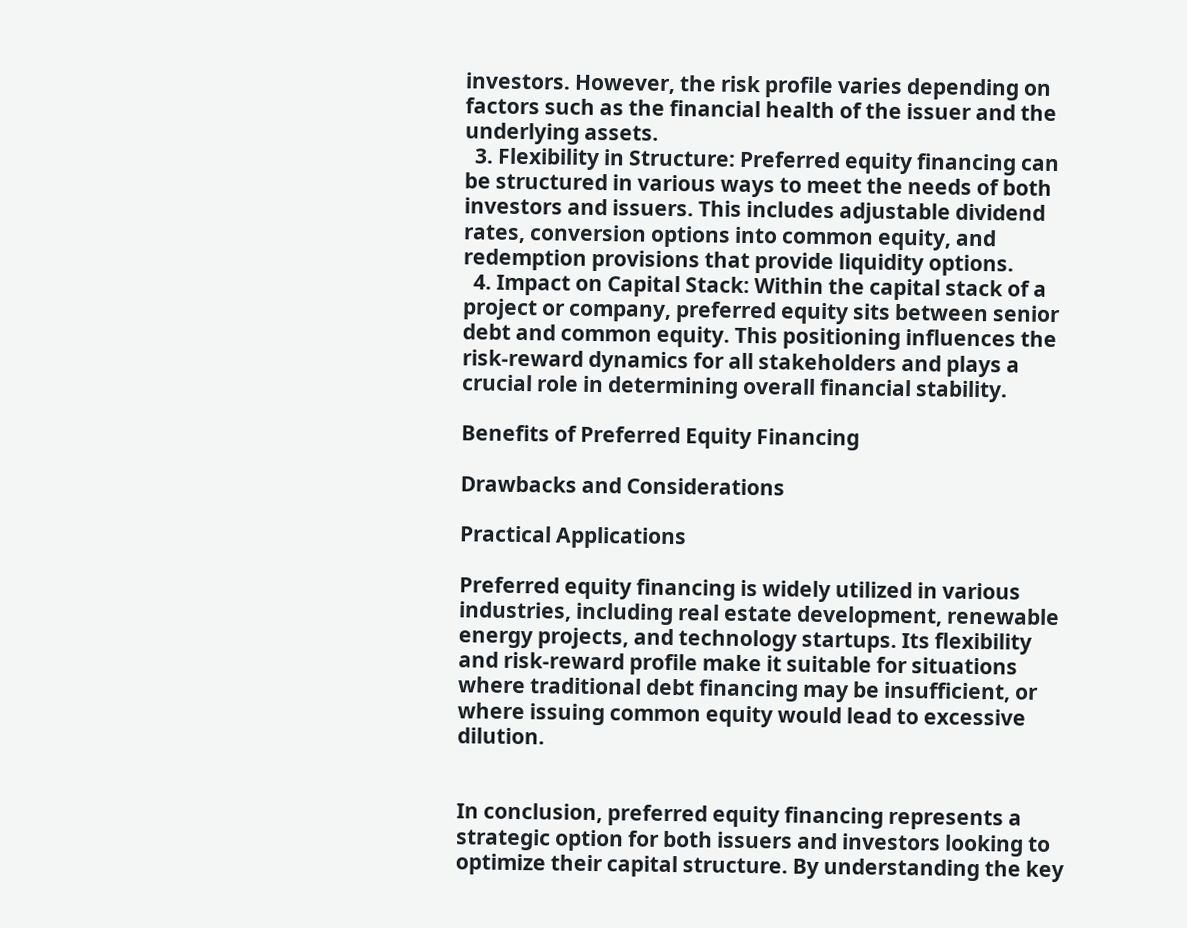investors. However, the risk profile varies depending on factors such as the financial health of the issuer and the underlying assets.
  3. Flexibility in Structure: Preferred equity financing can be structured in various ways to meet the needs of both investors and issuers. This includes adjustable dividend rates, conversion options into common equity, and redemption provisions that provide liquidity options.
  4. Impact on Capital Stack: Within the capital stack of a project or company, preferred equity sits between senior debt and common equity. This positioning influences the risk-reward dynamics for all stakeholders and plays a crucial role in determining overall financial stability.

Benefits of Preferred Equity Financing

Drawbacks and Considerations

Practical Applications

Preferred equity financing is widely utilized in various industries, including real estate development, renewable energy projects, and technology startups. Its flexibility and risk-reward profile make it suitable for situations where traditional debt financing may be insufficient, or where issuing common equity would lead to excessive dilution.


In conclusion, preferred equity financing represents a strategic option for both issuers and investors looking to optimize their capital structure. By understanding the key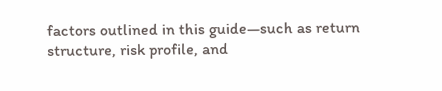factors outlined in this guide—such as return structure, risk profile, and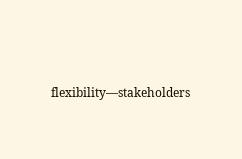flexibility—stakeholders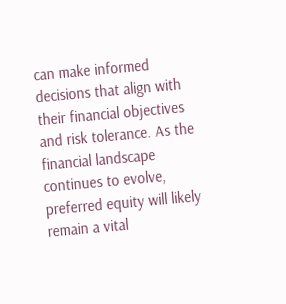can make informed decisions that align with their financial objectives and risk tolerance. As the financial landscape continues to evolve, preferred equity will likely remain a vital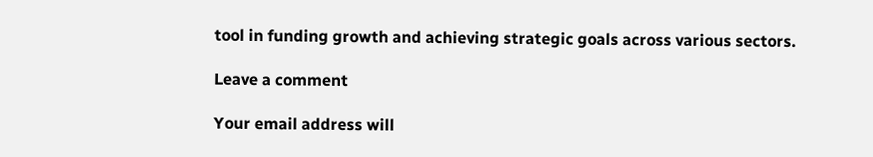tool in funding growth and achieving strategic goals across various sectors.

Leave a comment

Your email address will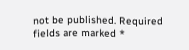not be published. Required fields are marked *